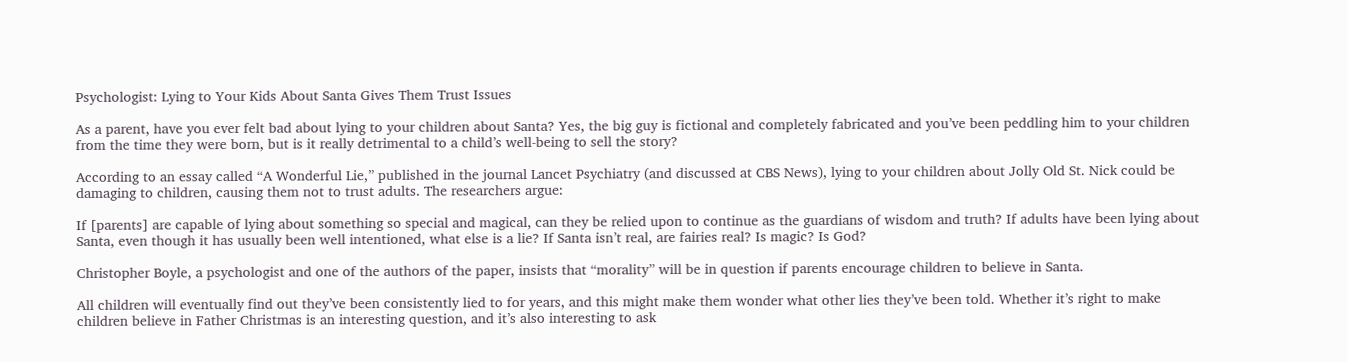Psychologist: Lying to Your Kids About Santa Gives Them Trust Issues

As a parent, have you ever felt bad about lying to your children about Santa? Yes, the big guy is fictional and completely fabricated and you’ve been peddling him to your children from the time they were born, but is it really detrimental to a child’s well-being to sell the story?

According to an essay called “A Wonderful Lie,” published in the journal Lancet Psychiatry (and discussed at CBS News), lying to your children about Jolly Old St. Nick could be damaging to children, causing them not to trust adults. The researchers argue:

If [parents] are capable of lying about something so special and magical, can they be relied upon to continue as the guardians of wisdom and truth? If adults have been lying about Santa, even though it has usually been well intentioned, what else is a lie? If Santa isn’t real, are fairies real? Is magic? Is God?

Christopher Boyle, a psychologist and one of the authors of the paper, insists that “morality” will be in question if parents encourage children to believe in Santa.

All children will eventually find out they’ve been consistently lied to for years, and this might make them wonder what other lies they’ve been told. Whether it’s right to make children believe in Father Christmas is an interesting question, and it’s also interesting to ask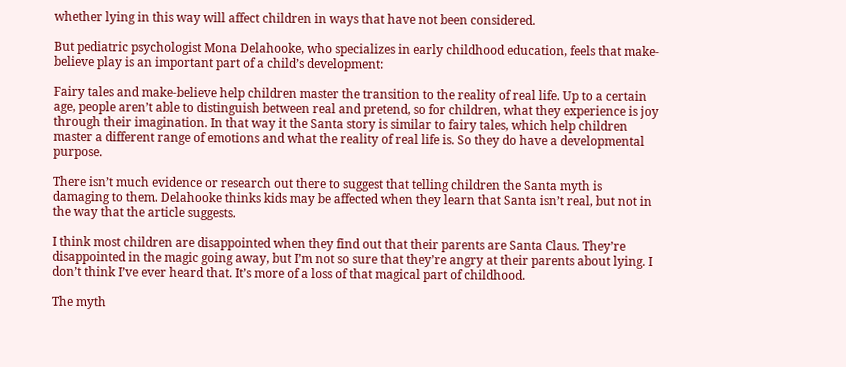whether lying in this way will affect children in ways that have not been considered.

But pediatric psychologist Mona Delahooke, who specializes in early childhood education, feels that make-believe play is an important part of a child’s development:

Fairy tales and make-believe help children master the transition to the reality of real life. Up to a certain age, people aren’t able to distinguish between real and pretend, so for children, what they experience is joy through their imagination. In that way it the Santa story is similar to fairy tales, which help children master a different range of emotions and what the reality of real life is. So they do have a developmental purpose.

There isn’t much evidence or research out there to suggest that telling children the Santa myth is damaging to them. Delahooke thinks kids may be affected when they learn that Santa isn’t real, but not in the way that the article suggests.

I think most children are disappointed when they find out that their parents are Santa Claus. They’re disappointed in the magic going away, but I’m not so sure that they’re angry at their parents about lying. I don’t think I’ve ever heard that. It’s more of a loss of that magical part of childhood.

The myth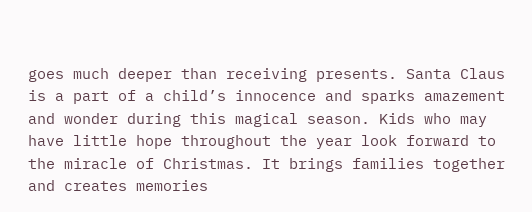goes much deeper than receiving presents. Santa Claus is a part of a child’s innocence and sparks amazement and wonder during this magical season. Kids who may have little hope throughout the year look forward to the miracle of Christmas. It brings families together and creates memories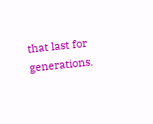that last for generations.